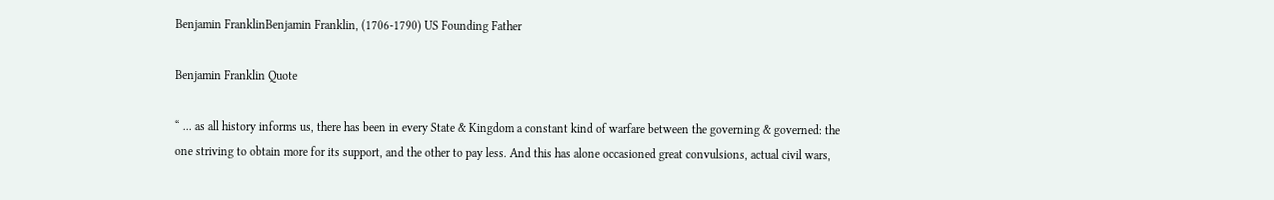Benjamin FranklinBenjamin Franklin, (1706-1790) US Founding Father

Benjamin Franklin Quote

“ ... as all history informs us, there has been in every State & Kingdom a constant kind of warfare between the governing & governed: the one striving to obtain more for its support, and the other to pay less. And this has alone occasioned great convulsions, actual civil wars,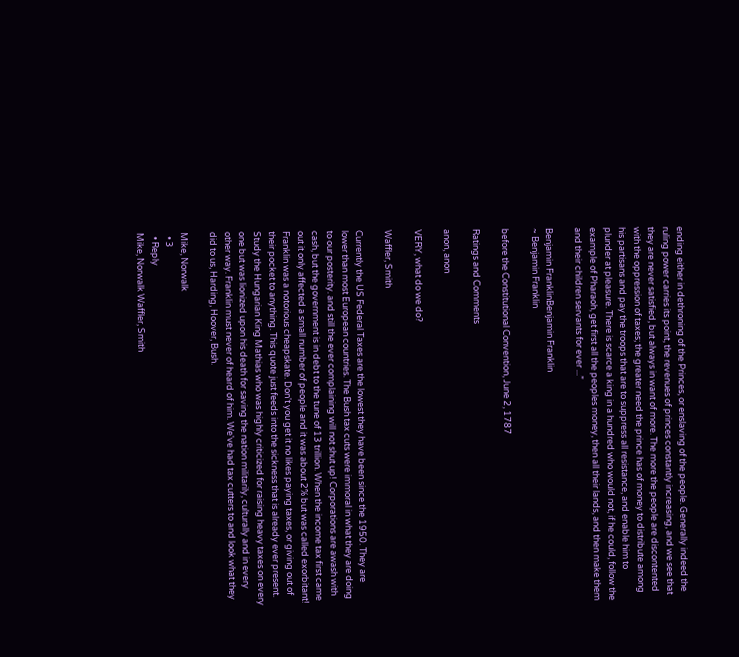ending either in dethroning of the Princes, or enslaving of the people. Generally indeed the ruling power carries its point, the revenues of princes constantly increasing, and we see that they are never satisfied, but always in want of more. The more the people are discontented with the oppression of taxes; the greater need the prince has of money to distribute among his partisans and pay the troops that are to suppress all resistance, and enable him to plunder at pleasure. There is scarce a king in a hundred who would not, if he could, follow the example of Pharaoh, get first all the peoples money, then all their lands, and then make them and their children servants for ever ...”

Benjamin FranklinBenjamin Franklin
~ Benjamin Franklin

before the Constitutional Convention, June 2, 1787

Ratings and Comments

anon, anon

VERY, what do we do?

Waffler, Smith

Currently the US Federal Taxes are the lowest they have been since the 1950. They are lower than most European countries. The Bush tax cuts were immoral in what they are doing to our posterity. and still the ever complaining will not shut up! Corporations are awash with cash, but the government is in debt to the tune of 13 trillion. When the income tax first came out it only affected a small number of people and it was about 2% but was called exorbitant! Franklin was a notorious cheapskate. Don't you get it no likes paying taxes, or giving out of their pocket to anything. This quote just feeds into the sickness that is already ever present. Study the Hungarian King Mathias who was highly criticized for raising heavy taxes on every one but was lionized upon his death for saving the nation militarily, culturally and in every other way. Franklin must never of heard of him. We've had tax cutters to and look what they did to us, Harding, Hoover, Bush.

Mike, Norwalk
  • 3
  • Reply
Mike, Norwalk Waffler, Smith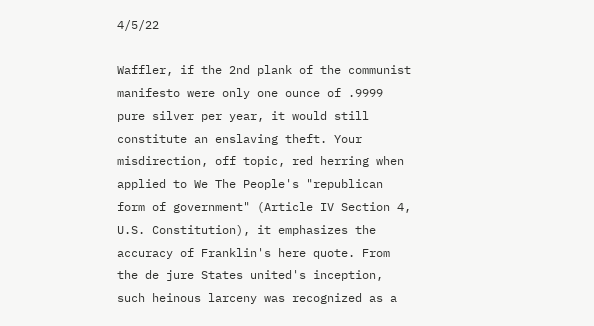4/5/22

Waffler, if the 2nd plank of the communist manifesto were only one ounce of .9999 pure silver per year, it would still constitute an enslaving theft. Your misdirection, off topic, red herring when applied to We The People's "republican form of government" (Article IV Section 4, U.S. Constitution), it emphasizes the accuracy of Franklin's here quote. From the de jure States united's inception, such heinous larceny was recognized as a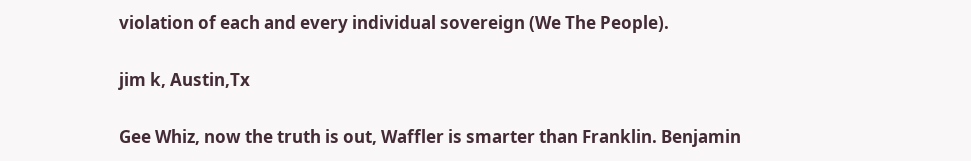violation of each and every individual sovereign (We The People).

jim k, Austin,Tx

Gee Whiz, now the truth is out, Waffler is smarter than Franklin. Benjamin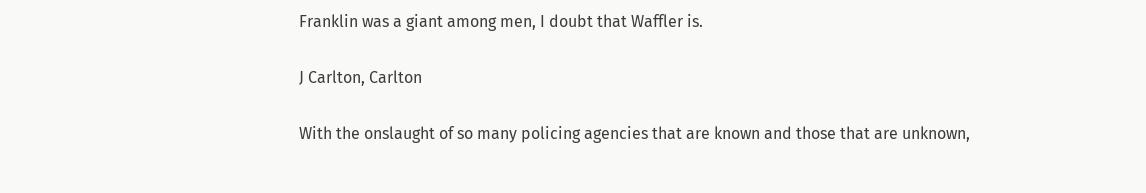Franklin was a giant among men, I doubt that Waffler is.

J Carlton, Carlton

With the onslaught of so many policing agencies that are known and those that are unknown,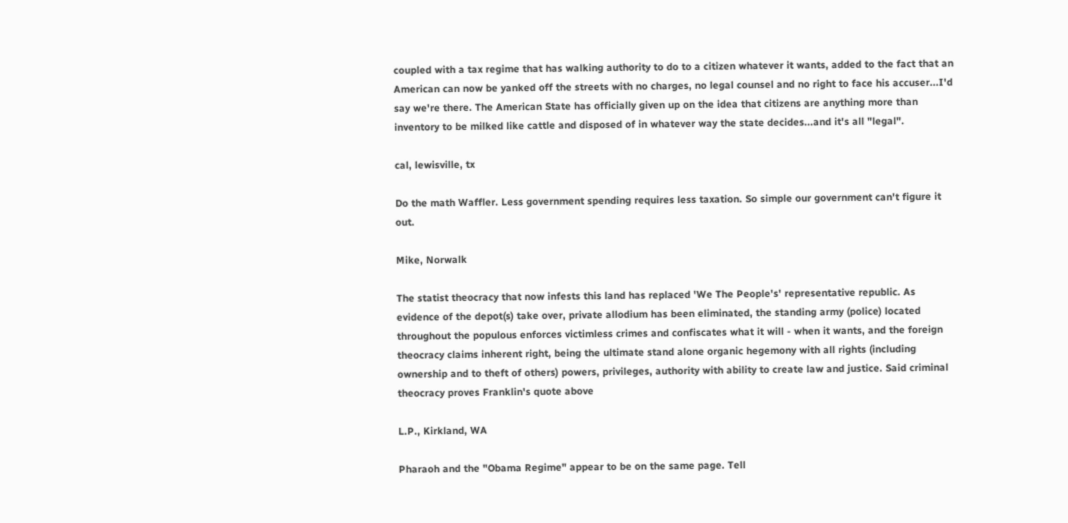coupled with a tax regime that has walking authority to do to a citizen whatever it wants, added to the fact that an American can now be yanked off the streets with no charges, no legal counsel and no right to face his accuser...I'd say we're there. The American State has officially given up on the idea that citizens are anything more than inventory to be milked like cattle and disposed of in whatever way the state decides...and it's all "legal".

cal, lewisville, tx

Do the math Waffler. Less government spending requires less taxation. So simple our government can't figure it out.

Mike, Norwalk

The statist theocracy that now infests this land has replaced 'We The People's' representative republic. As evidence of the depot(s) take over, private allodium has been eliminated, the standing army (police) located throughout the populous enforces victimless crimes and confiscates what it will - when it wants, and the foreign theocracy claims inherent right, being the ultimate stand alone organic hegemony with all rights (including ownership and to theft of others) powers, privileges, authority with ability to create law and justice. Said criminal theocracy proves Franklin's quote above

L.P., Kirkland, WA

Pharaoh and the "Obama Regime" appear to be on the same page. Tell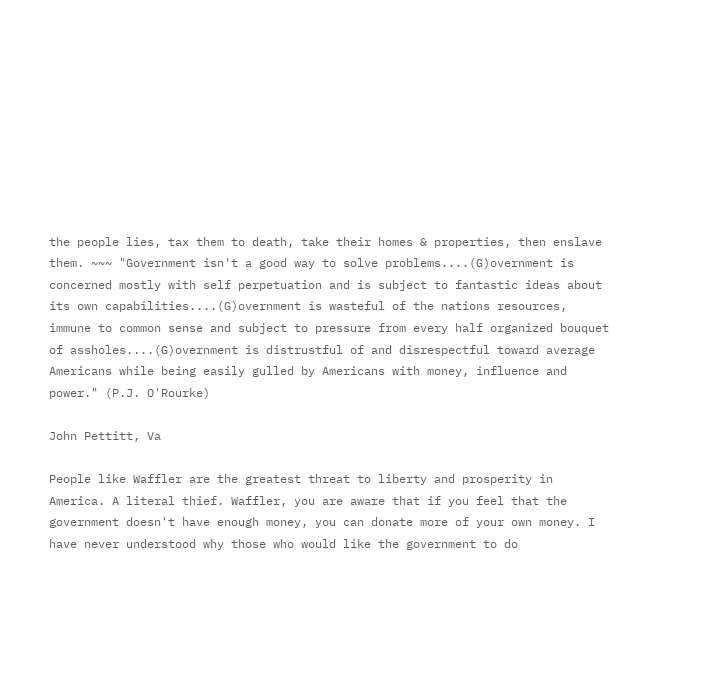the people lies, tax them to death, take their homes & properties, then enslave them. ~~~ "Government isn't a good way to solve problems....(G)overnment is concerned mostly with self perpetuation and is subject to fantastic ideas about its own capabilities....(G)overnment is wasteful of the nations resources, immune to common sense and subject to pressure from every half organized bouquet of assholes....(G)overnment is distrustful of and disrespectful toward average Americans while being easily gulled by Americans with money, influence and power." (P.J. O'Rourke)

John Pettitt, Va

People like Waffler are the greatest threat to liberty and prosperity in America. A literal thief. Waffler, you are aware that if you feel that the government doesn't have enough money, you can donate more of your own money. I have never understood why those who would like the government to do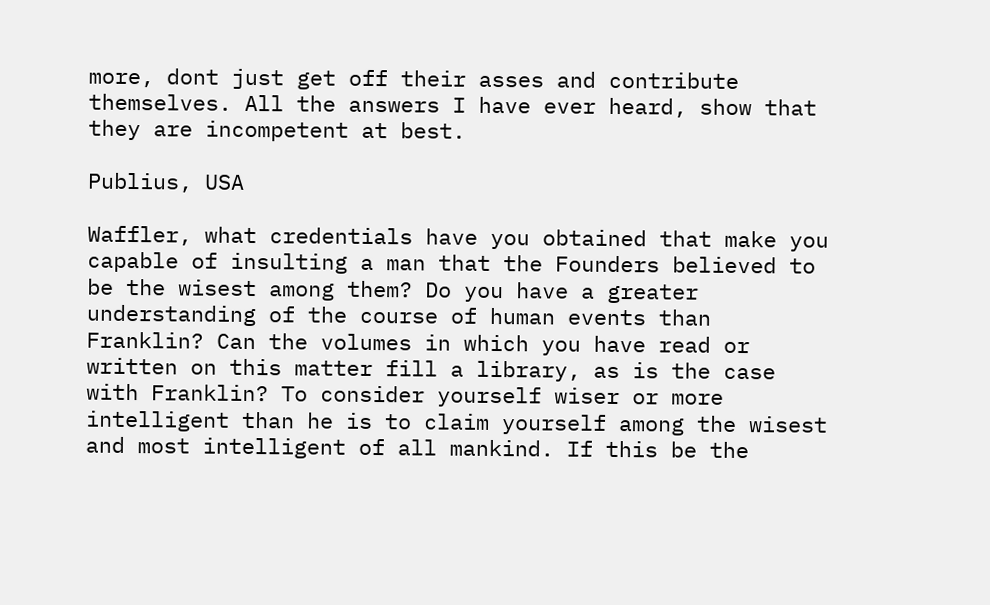more, dont just get off their asses and contribute themselves. All the answers I have ever heard, show that they are incompetent at best.

Publius, USA

Waffler, what credentials have you obtained that make you capable of insulting a man that the Founders believed to be the wisest among them? Do you have a greater understanding of the course of human events than Franklin? Can the volumes in which you have read or written on this matter fill a library, as is the case with Franklin? To consider yourself wiser or more intelligent than he is to claim yourself among the wisest and most intelligent of all mankind. If this be the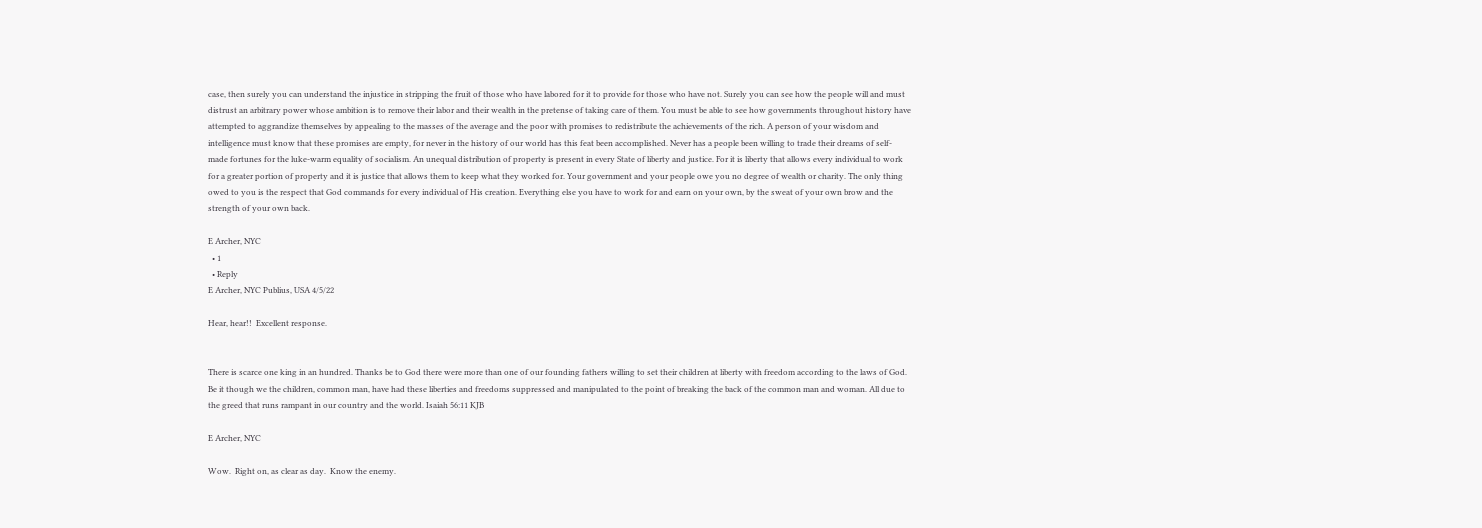case, then surely you can understand the injustice in stripping the fruit of those who have labored for it to provide for those who have not. Surely you can see how the people will and must distrust an arbitrary power whose ambition is to remove their labor and their wealth in the pretense of taking care of them. You must be able to see how governments throughout history have attempted to aggrandize themselves by appealing to the masses of the average and the poor with promises to redistribute the achievements of the rich. A person of your wisdom and intelligence must know that these promises are empty, for never in the history of our world has this feat been accomplished. Never has a people been willing to trade their dreams of self-made fortunes for the luke-warm equality of socialism. An unequal distribution of property is present in every State of liberty and justice. For it is liberty that allows every individual to work for a greater portion of property and it is justice that allows them to keep what they worked for. Your government and your people owe you no degree of wealth or charity. The only thing owed to you is the respect that God commands for every individual of His creation. Everything else you have to work for and earn on your own, by the sweat of your own brow and the strength of your own back.

E Archer, NYC
  • 1
  • Reply
E Archer, NYC Publius, USA 4/5/22

Hear, hear!!  Excellent response.


There is scarce one king in an hundred. Thanks be to God there were more than one of our founding fathers willing to set their children at liberty with freedom according to the laws of God. Be it though we the children, common man, have had these liberties and freedoms suppressed and manipulated to the point of breaking the back of the common man and woman. All due to the greed that runs rampant in our country and the world. Isaiah 56:11 KJB

E Archer, NYC

Wow.  Right on, as clear as day.  Know the enemy.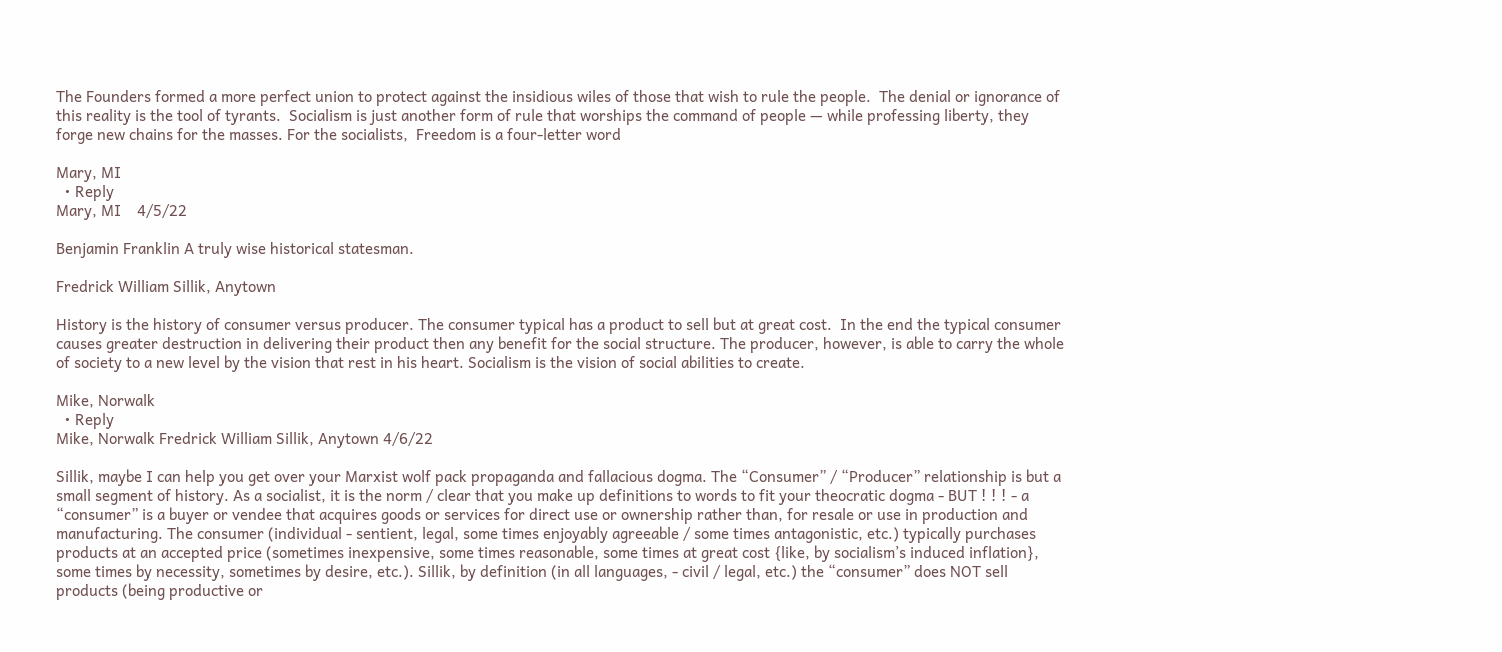The Founders formed a more perfect union to protect against the insidious wiles of those that wish to rule the people.  The denial or ignorance of this reality is the tool of tyrants.  Socialism is just another form of rule that worships the command of people — while professing liberty, they forge new chains for the masses. For the socialists,  Freedom is a four-letter word

Mary, MI
  • Reply
Mary, MI    4/5/22

Benjamin Franklin A truly wise historical statesman.

Fredrick William Sillik, Anytown

History is the history of consumer versus producer. The consumer typical has a product to sell but at great cost.  In the end the typical consumer causes greater destruction in delivering their product then any benefit for the social structure. The producer, however, is able to carry the whole of society to a new level by the vision that rest in his heart. Socialism is the vision of social abilities to create.

Mike, Norwalk
  • Reply
Mike, Norwalk Fredrick William Sillik, Anytown 4/6/22

Sillik, maybe I can help you get over your Marxist wolf pack propaganda and fallacious dogma. The “Consumer” / “Producer” relationship is but a small segment of history. As a socialist, it is the norm / clear that you make up definitions to words to fit your theocratic dogma - BUT ! ! ! - a “consumer” is a buyer or vendee that acquires goods or services for direct use or ownership rather than, for resale or use in production and manufacturing. The consumer (individual - sentient, legal, some times enjoyably agreeable / some times antagonistic, etc.) typically purchases products at an accepted price (sometimes inexpensive, some times reasonable, some times at great cost {like, by socialism’s induced inflation}, some times by necessity, sometimes by desire, etc.). Sillik, by definition (in all languages, - civil / legal, etc.) the “consumer” does NOT sell products (being productive or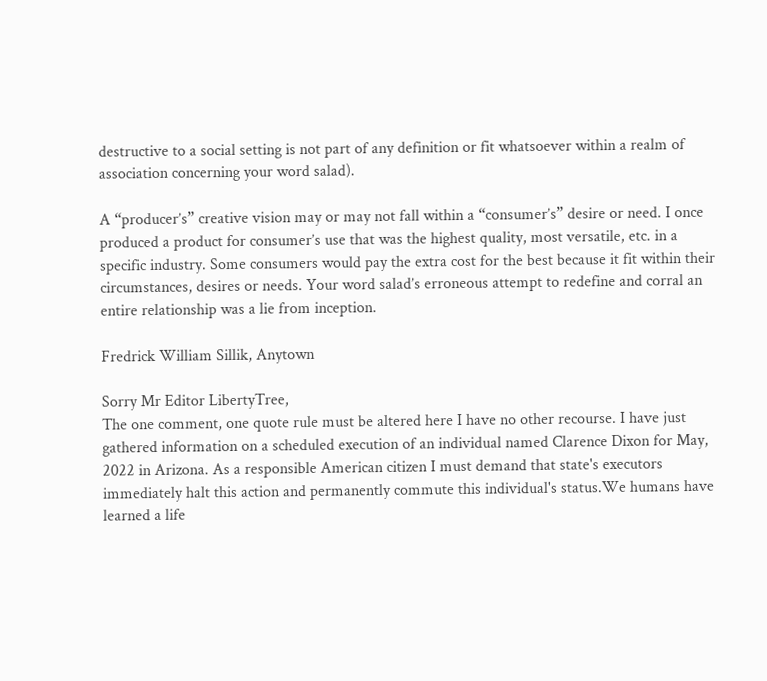destructive to a social setting is not part of any definition or fit whatsoever within a realm of association concerning your word salad).

A “producer’s” creative vision may or may not fall within a “consumer’s” desire or need. I once produced a product for consumer’s use that was the highest quality, most versatile, etc. in a specific industry. Some consumers would pay the extra cost for the best because it fit within their circumstances, desires or needs. Your word salad’s erroneous attempt to redefine and corral an entire relationship was a lie from inception.

Fredrick William Sillik, Anytown

Sorry Mr Editor LibertyTree,
The one comment, one quote rule must be altered here I have no other recourse. I have just gathered information on a scheduled execution of an individual named Clarence Dixon for May, 2022 in Arizona. As a responsible American citizen I must demand that state's executors immediately halt this action and permanently commute this individual's status.We humans have learned a life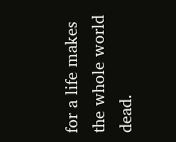for a life makes the whole world dead.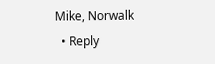Mike, Norwalk
  • Reply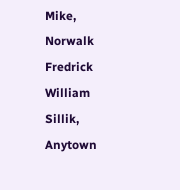Mike, Norwalk Fredrick William Sillik, Anytown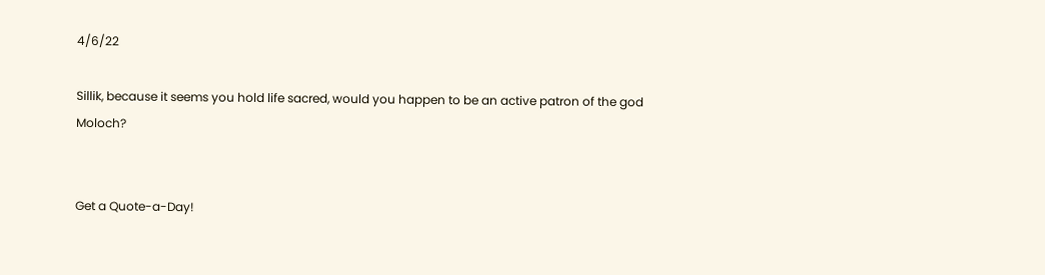4/6/22

Sillik, because it seems you hold life sacred, would you happen to be an active patron of the god Moloch?


Get a Quote-a-Day!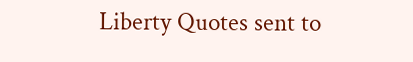Liberty Quotes sent to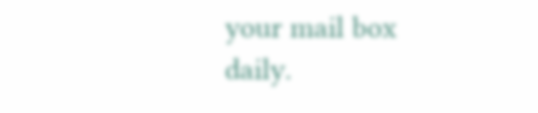your mail box daily.